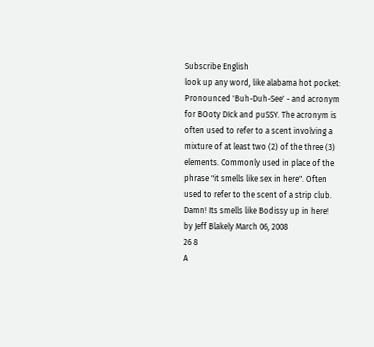Subscribe English
look up any word, like alabama hot pocket:
Pronounced 'Buh-Duh-See' - and acronym for BOoty DIck and puSSY. The acronym is often used to refer to a scent involving a mixture of at least two (2) of the three (3) elements. Commonly used in place of the phrase "it smells like sex in here". Often used to refer to the scent of a strip club.
Damn! Its smells like Bodissy up in here!
by Jeff Blakely March 06, 2008
26 8
A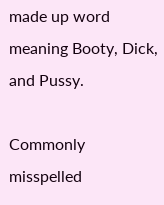made up word meaning Booty, Dick, and Pussy.

Commonly misspelled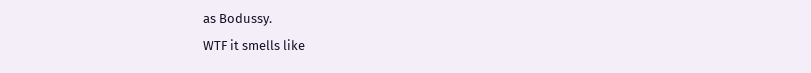as Bodussy.
WTF it smells like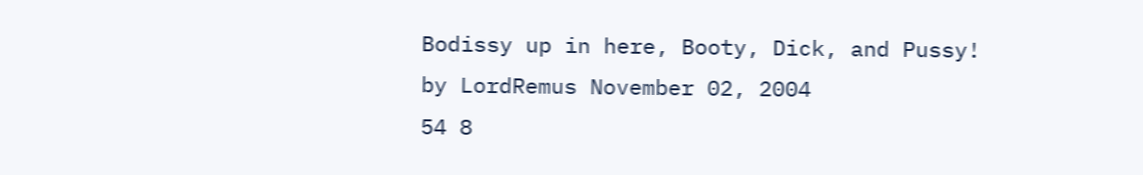Bodissy up in here, Booty, Dick, and Pussy!
by LordRemus November 02, 2004
54 8